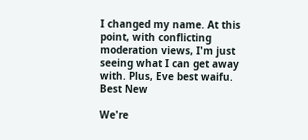I changed my name. At this point, with conflicting moderation views, I'm just seeing what I can get away with. Plus, Eve best waifu.
Best New

We're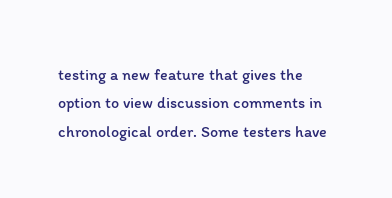testing a new feature that gives the option to view discussion comments in chronological order. Some testers have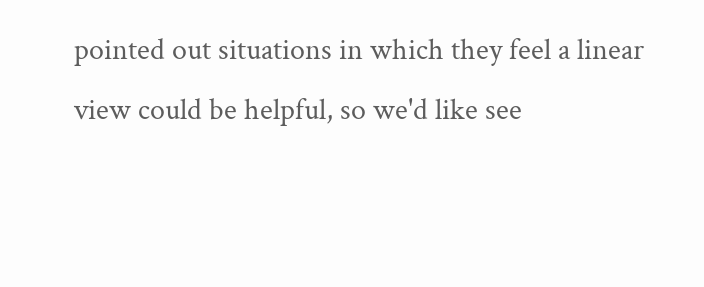pointed out situations in which they feel a linear view could be helpful, so we'd like see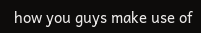how you guys make use of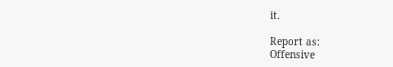it.

Report as:
Offensive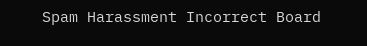Spam Harassment Incorrect Board